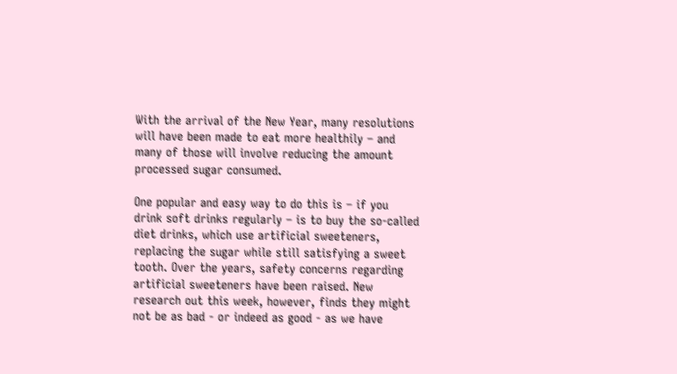With the arrival of the New Year, many resolutions will have been made to eat more healthily – and many of those will involve reducing the amount processed sugar consumed.

One popular and easy way to do this is – if you drink soft drinks regularly – is to buy the so-called diet drinks, which use artificial sweeteners, replacing the sugar while still satisfying a sweet tooth. Over the years, safety concerns regarding artificial sweeteners have been raised. New research out this week, however, finds they might not be as bad - or indeed as good - as we have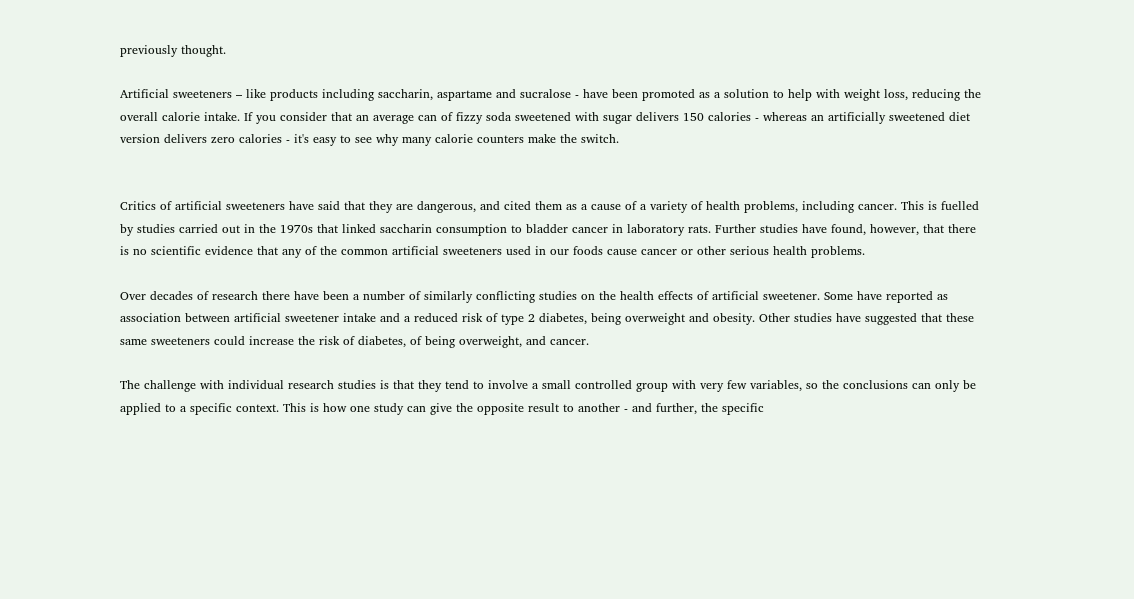previously thought.

Artificial sweeteners – like products including saccharin, aspartame and sucralose - have been promoted as a solution to help with weight loss, reducing the overall calorie intake. If you consider that an average can of fizzy soda sweetened with sugar delivers 150 calories - whereas an artificially sweetened diet version delivers zero calories - it's easy to see why many calorie counters make the switch.


Critics of artificial sweeteners have said that they are dangerous, and cited them as a cause of a variety of health problems, including cancer. This is fuelled by studies carried out in the 1970s that linked saccharin consumption to bladder cancer in laboratory rats. Further studies have found, however, that there is no scientific evidence that any of the common artificial sweeteners used in our foods cause cancer or other serious health problems.

Over decades of research there have been a number of similarly conflicting studies on the health effects of artificial sweetener. Some have reported as association between artificial sweetener intake and a reduced risk of type 2 diabetes, being overweight and obesity. Other studies have suggested that these same sweeteners could increase the risk of diabetes, of being overweight, and cancer.

The challenge with individual research studies is that they tend to involve a small controlled group with very few variables, so the conclusions can only be applied to a specific context. This is how one study can give the opposite result to another - and further, the specific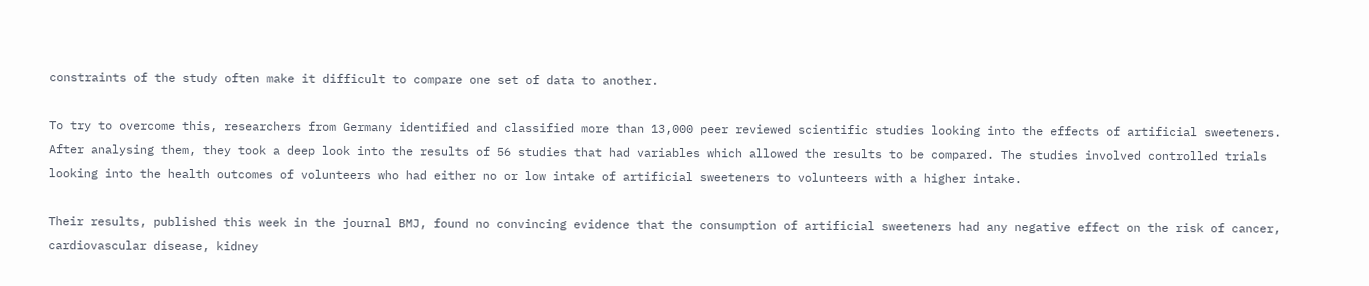constraints of the study often make it difficult to compare one set of data to another.

To try to overcome this, researchers from Germany identified and classified more than 13,000 peer reviewed scientific studies looking into the effects of artificial sweeteners. After analysing them, they took a deep look into the results of 56 studies that had variables which allowed the results to be compared. The studies involved controlled trials looking into the health outcomes of volunteers who had either no or low intake of artificial sweeteners to volunteers with a higher intake.

Their results, published this week in the journal BMJ, found no convincing evidence that the consumption of artificial sweeteners had any negative effect on the risk of cancer, cardiovascular disease, kidney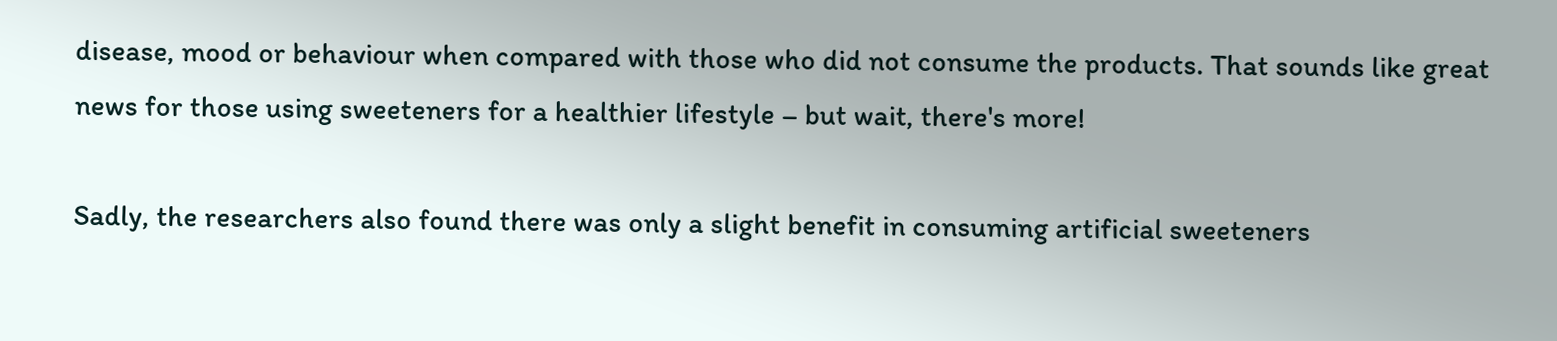disease, mood or behaviour when compared with those who did not consume the products. That sounds like great news for those using sweeteners for a healthier lifestyle – but wait, there's more!

Sadly, the researchers also found there was only a slight benefit in consuming artificial sweeteners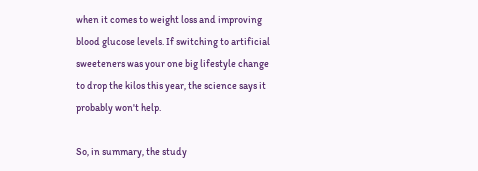when it comes to weight loss and improving blood glucose levels. If switching to artificial sweeteners was your one big lifestyle change to drop the kilos this year, the science says it probably won't help.

So, in summary, the study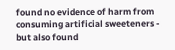found no evidence of harm from consuming artificial sweeteners - but also found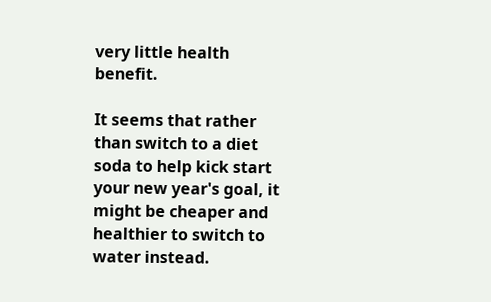very little health benefit.

It seems that rather than switch to a diet soda to help kick start your new year's goal, it might be cheaper and healthier to switch to water instead.